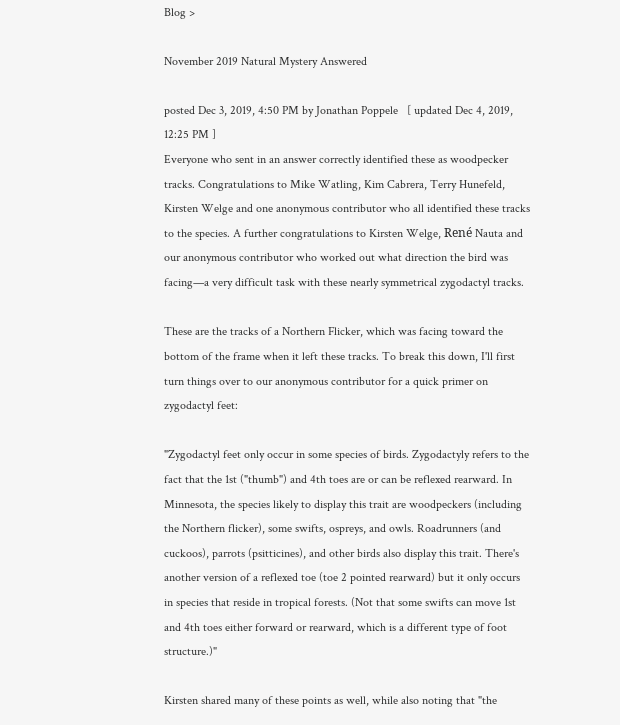Blog >

November 2019 Natural Mystery Answered

posted Dec 3, 2019, 4:50 PM by Jonathan Poppele   [ updated Dec 4, 2019, 12:25 PM ]
Everyone who sent in an answer correctly identified these as woodpecker tracks. Congratulations to Mike Watling, Kim Cabrera, Terry Hunefeld, Kirsten Welge and one anonymous contributor who all identified these tracks to the species. A further congratulations to Kirsten Welge, René Nauta and our anonymous contributor who worked out what direction the bird was facing—a very difficult task with these nearly symmetrical zygodactyl tracks.

These are the tracks of a Northern Flicker, which was facing toward the bottom of the frame when it left these tracks. To break this down, I'll first turn things over to our anonymous contributor for a quick primer on zygodactyl feet:

"Zygodactyl feet only occur in some species of birds. Zygodactyly refers to the fact that the 1st ("thumb") and 4th toes are or can be reflexed rearward. In Minnesota, the species likely to display this trait are woodpeckers (including the Northern flicker), some swifts, ospreys, and owls. Roadrunners (and cuckoos), parrots (psitticines), and other birds also display this trait. There's another version of a reflexed toe (toe 2 pointed rearward) but it only occurs in species that reside in tropical forests. (Not that some swifts can move 1st and 4th toes either forward or rearward, which is a different type of foot structure.)"

Kirsten shared many of these points as well, while also noting that "the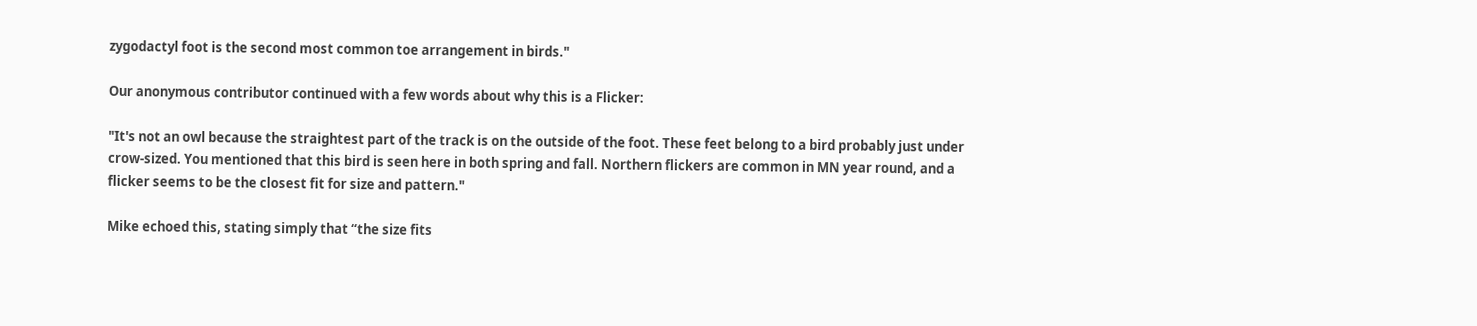zygodactyl foot is the second most common toe arrangement in birds."

Our anonymous contributor continued with a few words about why this is a Flicker:

"It's not an owl because the straightest part of the track is on the outside of the foot. These feet belong to a bird probably just under crow-sized. You mentioned that this bird is seen here in both spring and fall. Northern flickers are common in MN year round, and a flicker seems to be the closest fit for size and pattern."

Mike echoed this, stating simply that “the size fits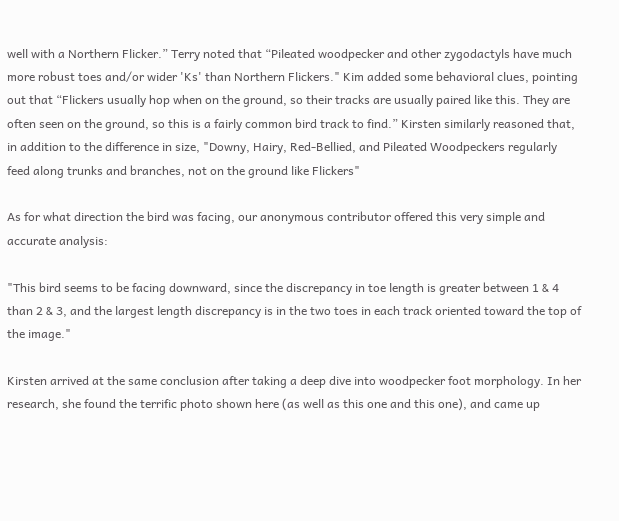well with a Northern Flicker.” Terry noted that “Pileated woodpecker and other zygodactyls have much more robust toes and/or wider 'Ks' than Northern Flickers." Kim added some behavioral clues, pointing out that “Flickers usually hop when on the ground, so their tracks are usually paired like this. They are often seen on the ground, so this is a fairly common bird track to find.” Kirsten similarly reasoned that, in addition to the difference in size, "Downy, Hairy, Red-Bellied, and Pileated Woodpeckers regularly feed along trunks and branches, not on the ground like Flickers"

As for what direction the bird was facing, our anonymous contributor offered this very simple and accurate analysis:

"This bird seems to be facing downward, since the discrepancy in toe length is greater between 1 & 4 than 2 & 3, and the largest length discrepancy is in the two toes in each track oriented toward the top of the image."

Kirsten arrived at the same conclusion after taking a deep dive into woodpecker foot morphology. In her research, she found the terrific photo shown here (as well as this one and this one), and came up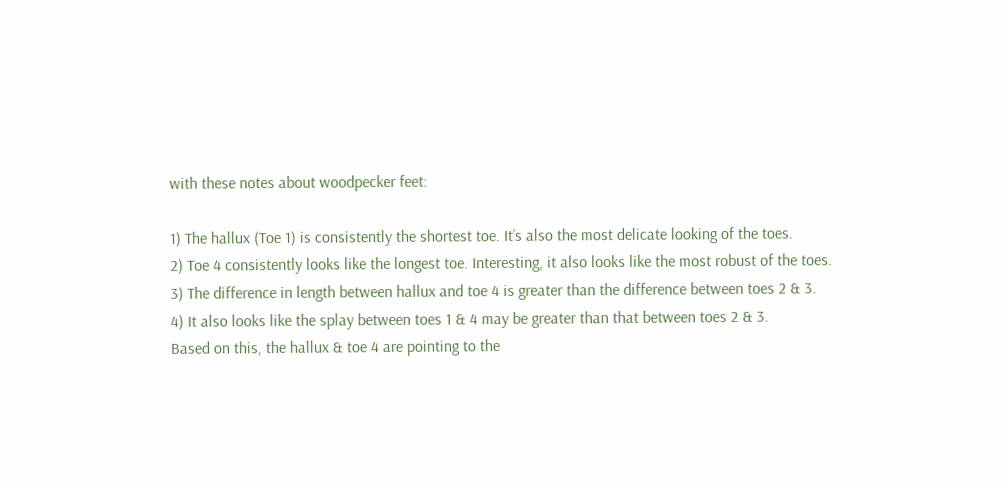with these notes about woodpecker feet:

1) The hallux (Toe 1) is consistently the shortest toe. It’s also the most delicate looking of the toes.
2) Toe 4 consistently looks like the longest toe. Interesting, it also looks like the most robust of the toes.
3) The difference in length between hallux and toe 4 is greater than the difference between toes 2 & 3.
4) It also looks like the splay between toes 1 & 4 may be greater than that between toes 2 & 3.
Based on this, the hallux & toe 4 are pointing to the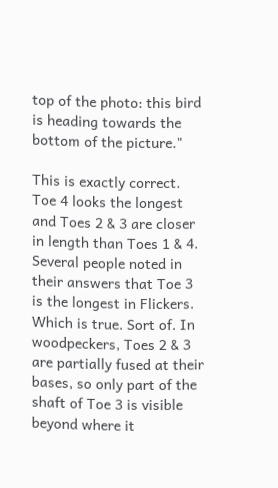top of the photo: this bird is heading towards the bottom of the picture."

This is exactly correct. Toe 4 looks the longest and Toes 2 & 3 are closer in length than Toes 1 & 4. Several people noted in their answers that Toe 3 is the longest in Flickers. Which is true. Sort of. In woodpeckers, Toes 2 & 3 are partially fused at their bases, so only part of the shaft of Toe 3 is visible beyond where it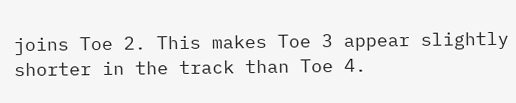joins Toe 2. This makes Toe 3 appear slightly shorter in the track than Toe 4.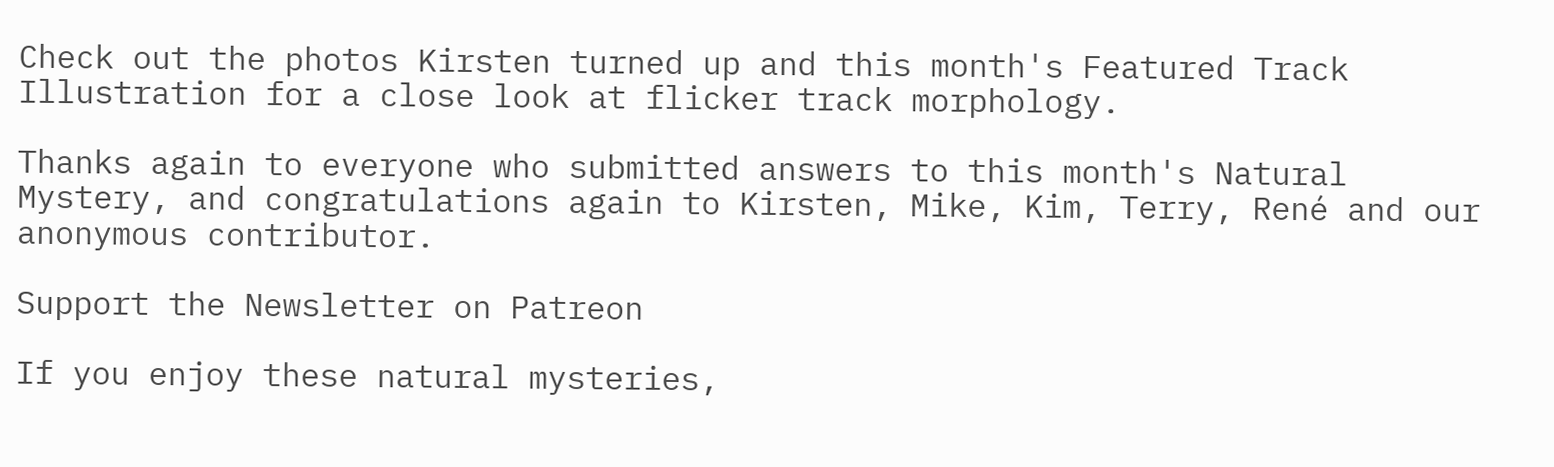Check out the photos Kirsten turned up and this month's Featured Track Illustration for a close look at flicker track morphology.

Thanks again to everyone who submitted answers to this month's Natural Mystery, and congratulations again to Kirsten, Mike, Kim, Terry, René and our anonymous contributor.

Support the Newsletter on Patreon

If you enjoy these natural mysteries,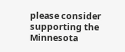please consider supporting the Minnesota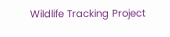Wildlife Tracking Project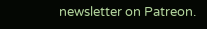newsletter on Patreon.